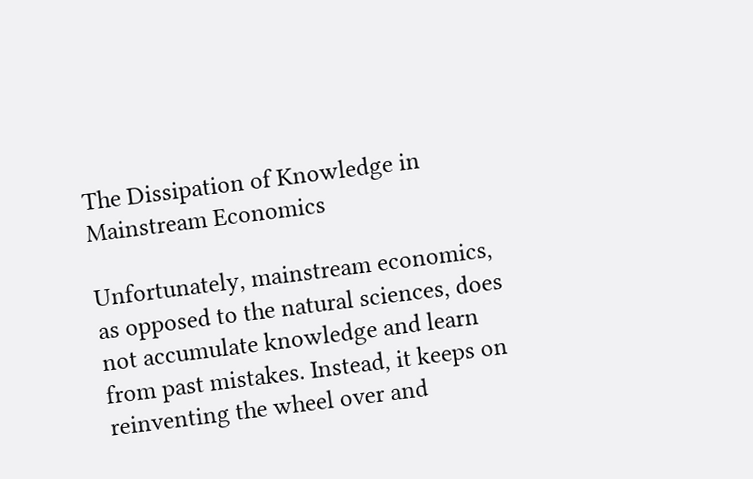The Dissipation of Knowledge in Mainstream Economics

Unfortunately, mainstream economics, as opposed to the natural sciences, does not accumulate knowledge and learn from past mistakes. Instead, it keeps on reinventing the wheel over and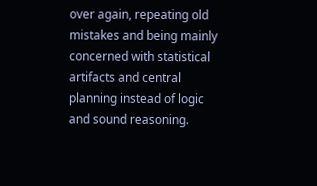over again, repeating old mistakes and being mainly concerned with statistical artifacts and central planning instead of logic and sound reasoning.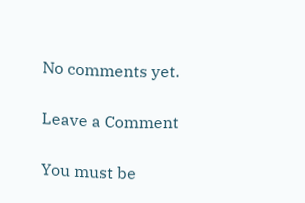No comments yet.

Leave a Comment

You must be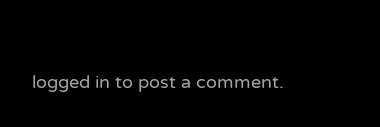logged in to post a comment.